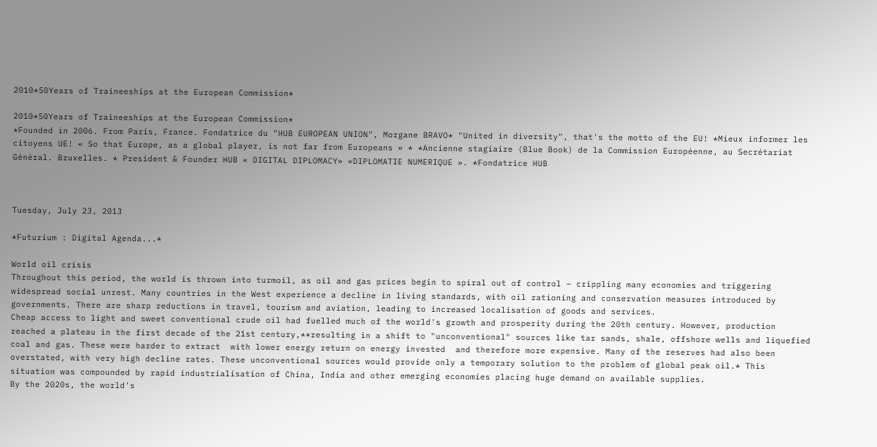2010*50Years of Traineeships at the European Commission*

2010*50Years of Traineeships at the European Commission*
*Founded in 2006. From Paris, France. Fondatrice du "HUB EUROPEAN UNION", Morgane BRAVO* "United in diversity", that's the motto of the EU! *Mieux informer les citoyens UE! « So that Europe, as a global player, is not far from Europeans » * *Ancienne stagiaire (Blue Book) de la Commission Européenne, au Secrétariat Général. Bruxelles. * President & Founder HUB « DIGITAL DIPLOMACY» «DIPLOMATIE NUMERIQUE ». *Fondatrice HUB



Tuesday, July 23, 2013

*Futurium : Digital Agenda...*

World oil crisis
Throughout this period, the world is thrown into turmoil, as oil and gas prices begin to spiral out of control – crippling many economies and triggering widespread social unrest. Many countries in the West experience a decline in living standards, with oil rationing and conservation measures introduced by governments. There are sharp reductions in travel, tourism and aviation, leading to increased localisation of goods and services.
Cheap access to light and sweet conventional crude oil had fuelled much of the world's growth and prosperity during the 20th century. However, production reached a plateau in the first decade of the 21st century,**resulting in a shift to "unconventional" sources like tar sands, shale, offshore wells and liquefied coal and gas. These were harder to extract  with lower energy return on energy invested  and therefore more expensive. Many of the reserves had also been overstated, with very high decline rates. These unconventional sources would provide only a temporary solution to the problem of global peak oil.* This situation was compounded by rapid industrialisation of China, India and other emerging economies placing huge demand on available supplies.
By the 2020s, the world's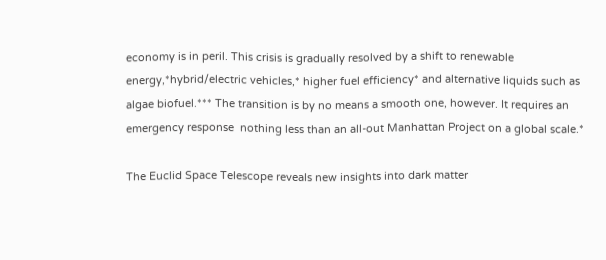economy is in peril. This crisis is gradually resolved by a shift to renewable energy,*hybrid/electric vehicles,* higher fuel efficiency* and alternative liquids such as algae biofuel.*** The transition is by no means a smooth one, however. It requires an emergency response  nothing less than an all-out Manhattan Project on a global scale.*

The Euclid Space Telescope reveals new insights into dark matter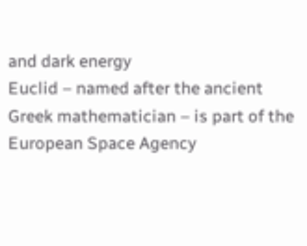and dark energy
Euclid – named after the ancient Greek mathematician – is part of the European Space Agency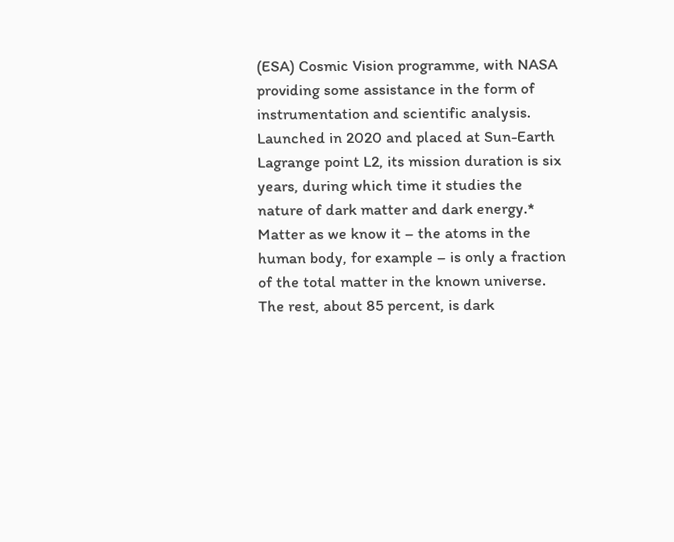(ESA) Cosmic Vision programme, with NASA providing some assistance in the form of instrumentation and scientific analysis. Launched in 2020 and placed at Sun-Earth Lagrange point L2, its mission duration is six years, during which time it studies the nature of dark matter and dark energy.*
Matter as we know it – the atoms in the human body, for example – is only a fraction of the total matter in the known universe. The rest, about 85 percent, is dark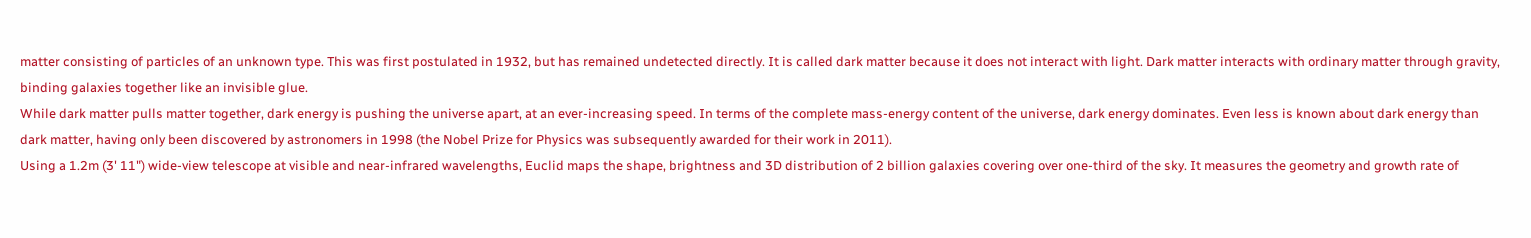matter consisting of particles of an unknown type. This was first postulated in 1932, but has remained undetected directly. It is called dark matter because it does not interact with light. Dark matter interacts with ordinary matter through gravity, binding galaxies together like an invisible glue.
While dark matter pulls matter together, dark energy is pushing the universe apart, at an ever-increasing speed. In terms of the complete mass-energy content of the universe, dark energy dominates. Even less is known about dark energy than dark matter, having only been discovered by astronomers in 1998 (the Nobel Prize for Physics was subsequently awarded for their work in 2011).
Using a 1.2m (3' 11") wide-view telescope at visible and near-infrared wavelengths, Euclid maps the shape, brightness and 3D distribution of 2 billion galaxies covering over one-third of the sky. It measures the geometry and growth rate of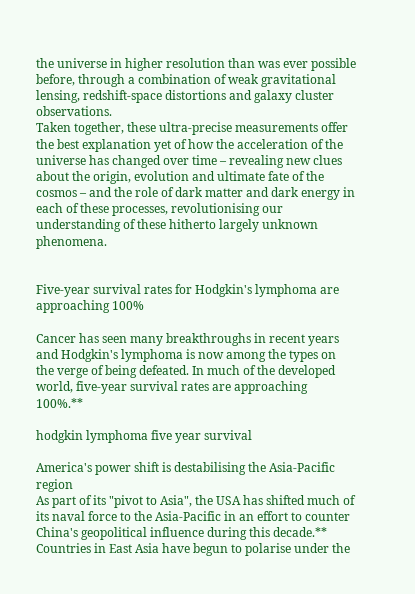the universe in higher resolution than was ever possible before, through a combination of weak gravitational lensing, redshift-space distortions and galaxy cluster observations.
Taken together, these ultra-precise measurements offer the best explanation yet of how the acceleration of the universe has changed over time – revealing new clues about the origin, evolution and ultimate fate of the cosmos – and the role of dark matter and dark energy in each of these processes, revolutionising our understanding of these hitherto largely unknown phenomena.


Five-year survival rates for Hodgkin's lymphoma are approaching 100%

Cancer has seen many breakthroughs in recent years and Hodgkin's lymphoma is now among the types on the verge of being defeated. In much of the developed world, five-year survival rates are approaching 100%.**

hodgkin lymphoma five year survival

America's power shift is destabilising the Asia-Pacific region
As part of its "pivot to Asia", the USA has shifted much of its naval force to the Asia-Pacific in an effort to counter China's geopolitical influence during this decade.** Countries in East Asia have begun to polarise under the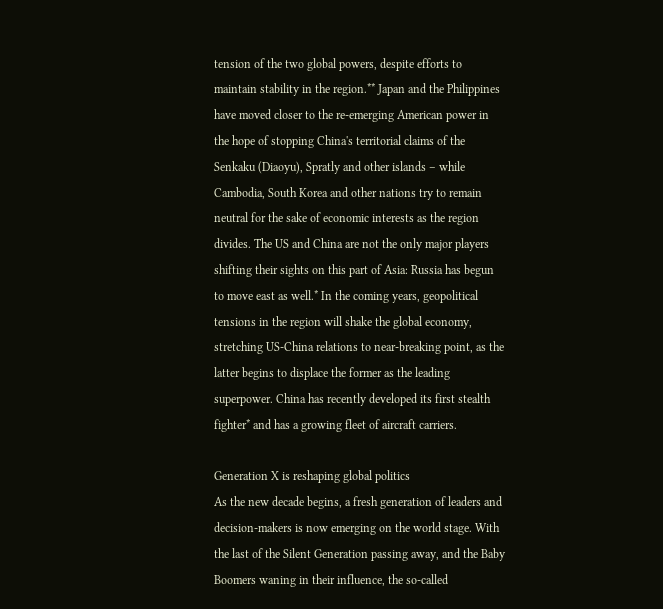tension of the two global powers, despite efforts to maintain stability in the region.** Japan and the Philippines have moved closer to the re-emerging American power in the hope of stopping China's territorial claims of the Senkaku (Diaoyu), Spratly and other islands – while Cambodia, South Korea and other nations try to remain neutral for the sake of economic interests as the region divides. The US and China are not the only major players shifting their sights on this part of Asia: Russia has begun to move east as well.* In the coming years, geopolitical tensions in the region will shake the global economy, stretching US-China relations to near-breaking point, as the latter begins to displace the former as the leading superpower. China has recently developed its first stealth fighter* and has a growing fleet of aircraft carriers.

Generation X is reshaping global politics
As the new decade begins, a fresh generation of leaders and decision-makers is now emerging on the world stage. With the last of the Silent Generation passing away, and the Baby Boomers waning in their influence, the so-called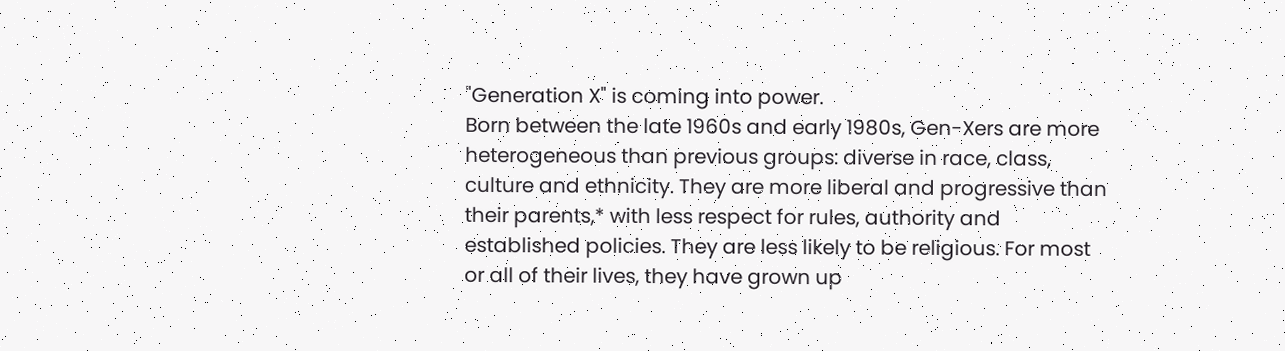"Generation X" is coming into power.
Born between the late 1960s and early 1980s, Gen-Xers are more heterogeneous than previous groups: diverse in race, class, culture and ethnicity. They are more liberal and progressive than their parents,* with less respect for rules, authority and established policies. They are less likely to be religious. For most or all of their lives, they have grown up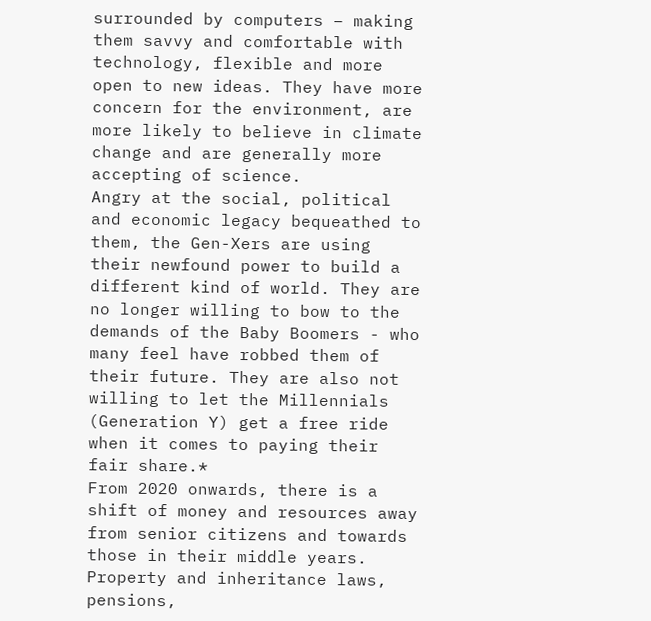surrounded by computers – making them savvy and comfortable with technology, flexible and more open to new ideas. They have more concern for the environment, are more likely to believe in climate change and are generally more accepting of science.
Angry at the social, political and economic legacy bequeathed to them, the Gen-Xers are using their newfound power to build a different kind of world. They are no longer willing to bow to the demands of the Baby Boomers - who many feel have robbed them of their future. They are also not willing to let the Millennials (Generation Y) get a free ride when it comes to paying their fair share.*
From 2020 onwards, there is a shift of money and resources away from senior citizens and towards those in their middle years. Property and inheritance laws, pensions,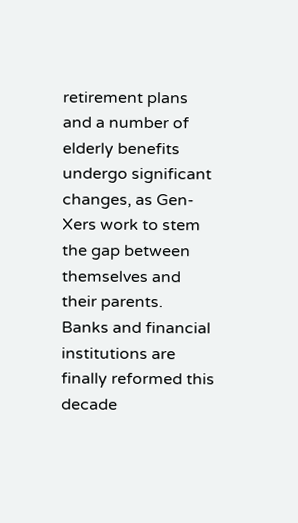retirement plans and a number of elderly benefits undergo significant changes, as Gen-Xers work to stem the gap between themselves and their parents.
Banks and financial institutions are finally reformed this decade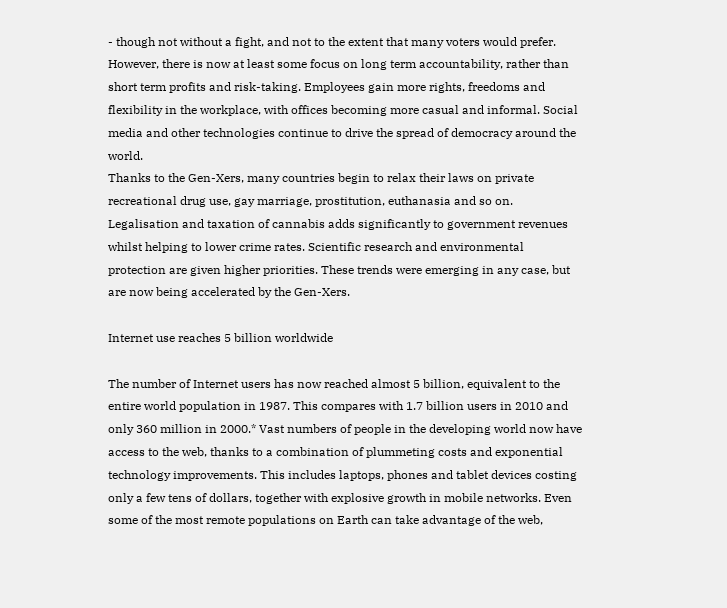- though not without a fight, and not to the extent that many voters would prefer. However, there is now at least some focus on long term accountability, rather than short term profits and risk-taking. Employees gain more rights, freedoms and flexibility in the workplace, with offices becoming more casual and informal. Social media and other technologies continue to drive the spread of democracy around the world.
Thanks to the Gen-Xers, many countries begin to relax their laws on private recreational drug use, gay marriage, prostitution, euthanasia and so on. Legalisation and taxation of cannabis adds significantly to government revenues whilst helping to lower crime rates. Scientific research and environmental protection are given higher priorities. These trends were emerging in any case, but are now being accelerated by the Gen-Xers.

Internet use reaches 5 billion worldwide

The number of Internet users has now reached almost 5 billion, equivalent to the entire world population in 1987. This compares with 1.7 billion users in 2010 and only 360 million in 2000.* Vast numbers of people in the developing world now have access to the web, thanks to a combination of plummeting costs and exponential technology improvements. This includes laptops, phones and tablet devices costing only a few tens of dollars, together with explosive growth in mobile networks. Even some of the most remote populations on Earth can take advantage of the web,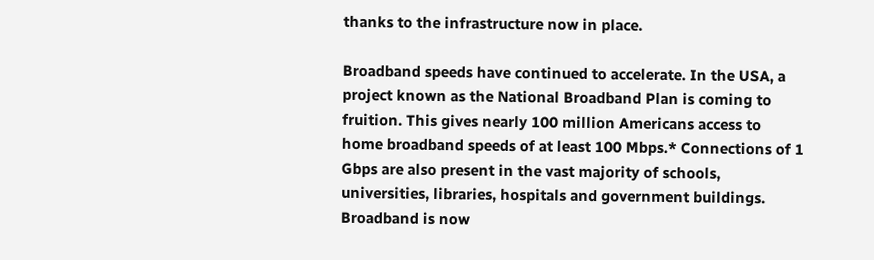thanks to the infrastructure now in place.

Broadband speeds have continued to accelerate. In the USA, a project known as the National Broadband Plan is coming to fruition. This gives nearly 100 million Americans access to home broadband speeds of at least 100 Mbps.* Connections of 1 Gbps are also present in the vast majority of schools, universities, libraries, hospitals and government buildings. Broadband is now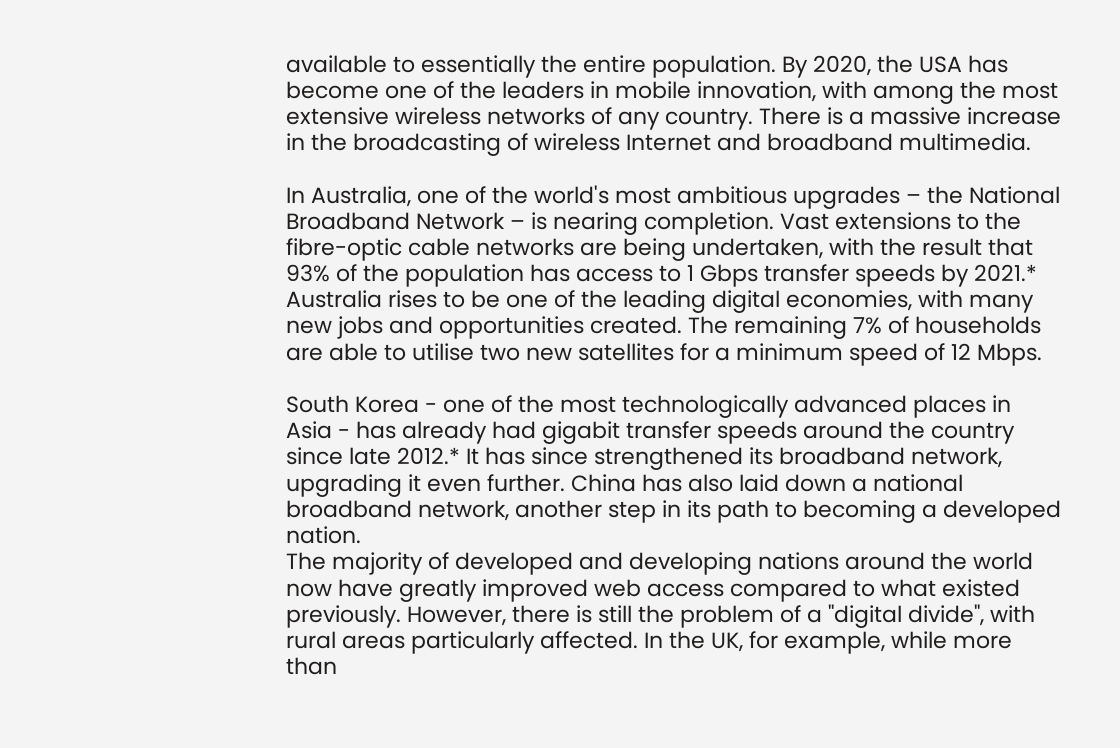available to essentially the entire population. By 2020, the USA has become one of the leaders in mobile innovation, with among the most extensive wireless networks of any country. There is a massive increase in the broadcasting of wireless Internet and broadband multimedia.

In Australia, one of the world's most ambitious upgrades – the National Broadband Network – is nearing completion. Vast extensions to the fibre-optic cable networks are being undertaken, with the result that 93% of the population has access to 1 Gbps transfer speeds by 2021.* Australia rises to be one of the leading digital economies, with many new jobs and opportunities created. The remaining 7% of households are able to utilise two new satellites for a minimum speed of 12 Mbps.

South Korea - one of the most technologically advanced places in Asia - has already had gigabit transfer speeds around the country since late 2012.* It has since strengthened its broadband network, upgrading it even further. China has also laid down a national broadband network, another step in its path to becoming a developed nation.
The majority of developed and developing nations around the world now have greatly improved web access compared to what existed previously. However, there is still the problem of a "digital divide", with rural areas particularly affected. In the UK, for example, while more than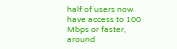half of users now have access to 100 Mbps or faster, around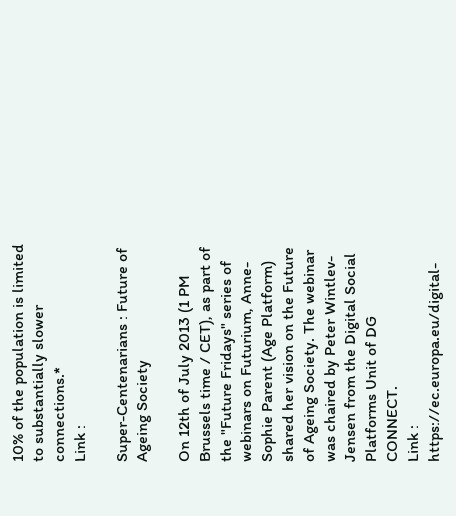10% of the population is limited to substantially slower connections.*
Link :

Super-Centenarians : Future of Ageing Society

On 12th of July 2013 (1 PM Brussels time / CET), as part of the "Future Fridays" series of webinars on Futurium, Anne-Sophie Parent (Age Platform) shared her vision on the Future of Ageing Society. The webinar was chaired by Peter Wintlev-Jensen from the Digital Social Platforms Unit of DG CONNECT.
Link : https://ec.europa.eu/digital-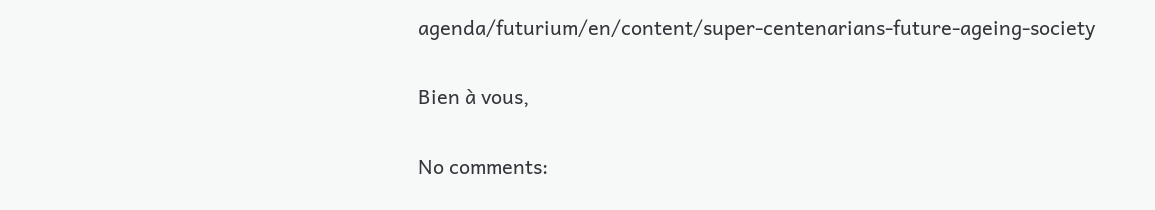agenda/futurium/en/content/super-centenarians-future-ageing-society

Bien à vous,

No comments: